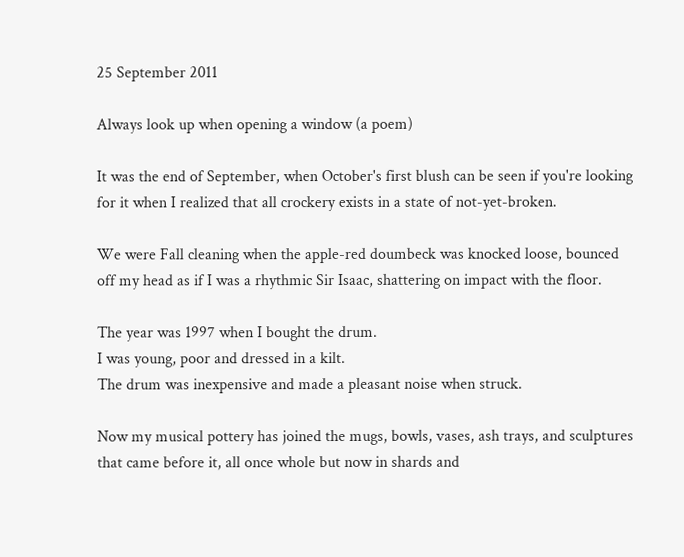25 September 2011

Always look up when opening a window (a poem)

It was the end of September, when October's first blush can be seen if you're looking for it when I realized that all crockery exists in a state of not-yet-broken.

We were Fall cleaning when the apple-red doumbeck was knocked loose, bounced off my head as if I was a rhythmic Sir Isaac, shattering on impact with the floor.

The year was 1997 when I bought the drum.
I was young, poor and dressed in a kilt.
The drum was inexpensive and made a pleasant noise when struck.

Now my musical pottery has joined the mugs, bowls, vases, ash trays, and sculptures that came before it, all once whole but now in shards and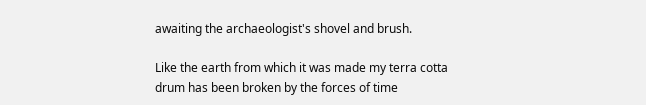awaiting the archaeologist's shovel and brush.

Like the earth from which it was made my terra cotta drum has been broken by the forces of time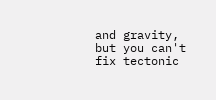and gravity, but you can't fix tectonic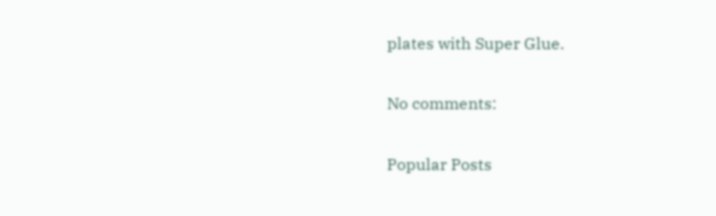plates with Super Glue.

No comments:

Popular Posts